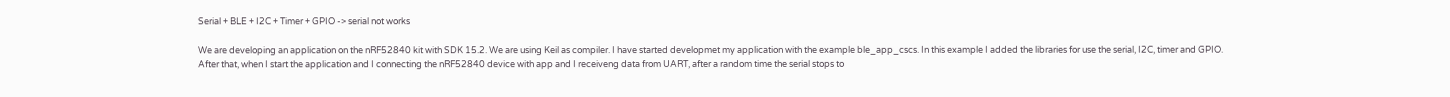Serial + BLE + I2C + Timer + GPIO -> serial not works

We are developing an application on the nRF52840 kit with SDK 15.2. We are using Keil as compiler. I have started developmet my application with the example ble_app_cscs. In this example I added the libraries for use the serial, I2C, timer and GPIO.
After that, when I start the application and I connecting the nRF52840 device with app and I receiveng data from UART, after a random time the serial stops to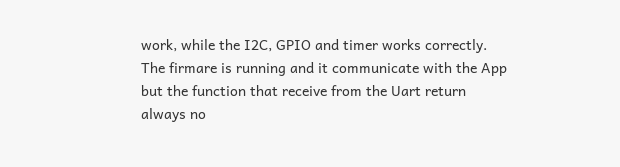work, while the I2C, GPIO and timer works correctly.
The firmare is running and it communicate with the App but the function that receive from the Uart return always no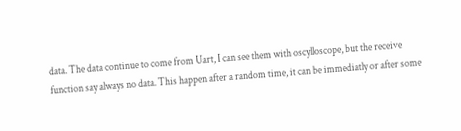data. The data continue to come from Uart, I can see them with oscylloscope, but the receive function say always no data. This happen after a random time, it can be immediatly or after some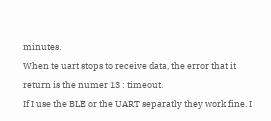minutes.
When te uart stops to receive data, the error that it return is the numer 13 : timeout.
If I use the BLE or the UART separatly they work fine. I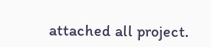attached all project.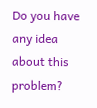Do you have any idea about this problem?